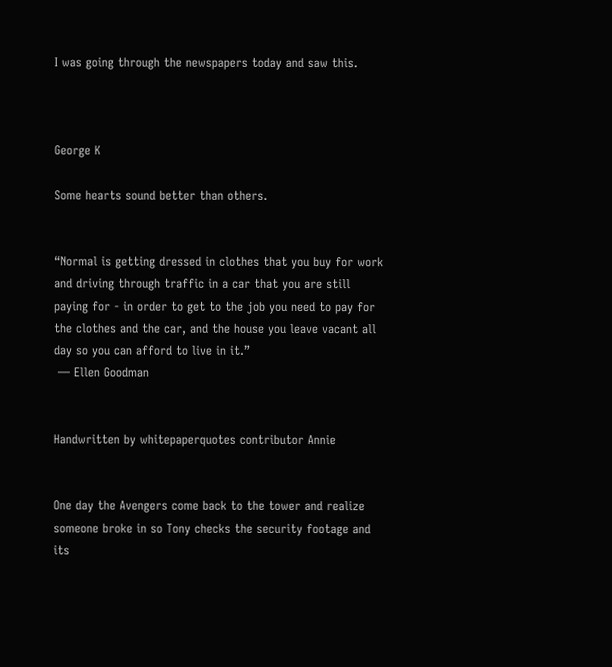I was going through the newspapers today and saw this.



George K

Some hearts sound better than others.


“Normal is getting dressed in clothes that you buy for work and driving through traffic in a car that you are still paying for - in order to get to the job you need to pay for the clothes and the car, and the house you leave vacant all day so you can afford to live in it.”
 ― Ellen Goodman


Handwritten by whitepaperquotes contributor Annie


One day the Avengers come back to the tower and realize someone broke in so Tony checks the security footage and its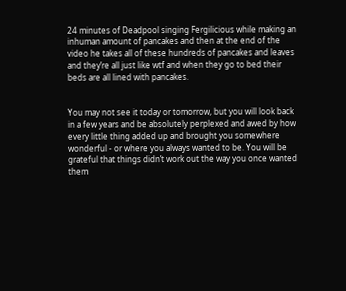24 minutes of Deadpool singing Fergilicious while making an inhuman amount of pancakes and then at the end of the video he takes all of these hundreds of pancakes and leaves and they’re all just like wtf and when they go to bed their beds are all lined with pancakes.


You may not see it today or tomorrow, but you will look back in a few years and be absolutely perplexed and awed by how every little thing added up and brought you somewhere wonderful - or where you always wanted to be. You will be grateful that things didn’t work out the way you once wanted them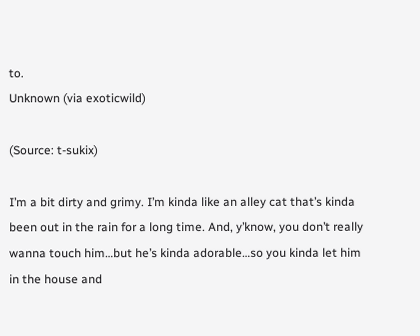to.
Unknown (via exoticwild)

(Source: t-sukix)

I’m a bit dirty and grimy. I’m kinda like an alley cat that’s kinda been out in the rain for a long time. And, y’know, you don’t really wanna touch him…but he’s kinda adorable…so you kinda let him in the house and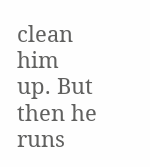clean him up. But then he runs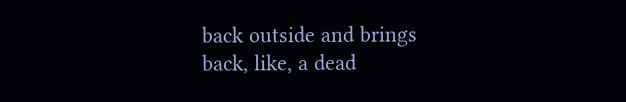back outside and brings back, like, a dead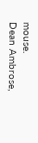mouse.
Dean Ambrose,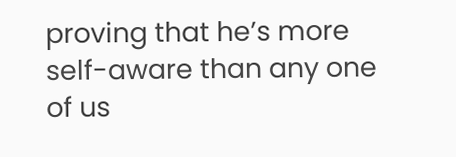proving that he’s more self-aware than any one of us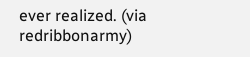ever realized. (via redribbonarmy)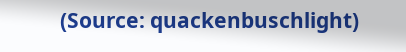(Source: quackenbuschlight)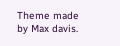Theme made by Max davis.